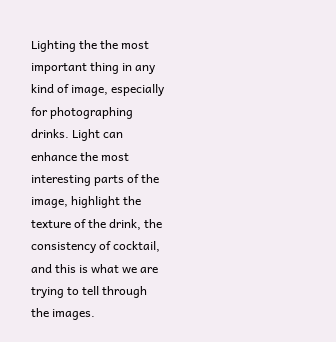Lighting the the most important thing in any kind of image, especially for photographing drinks. Light can enhance the most interesting parts of the image, highlight the texture of the drink, the consistency of cocktail, and this is what we are trying to tell through the images.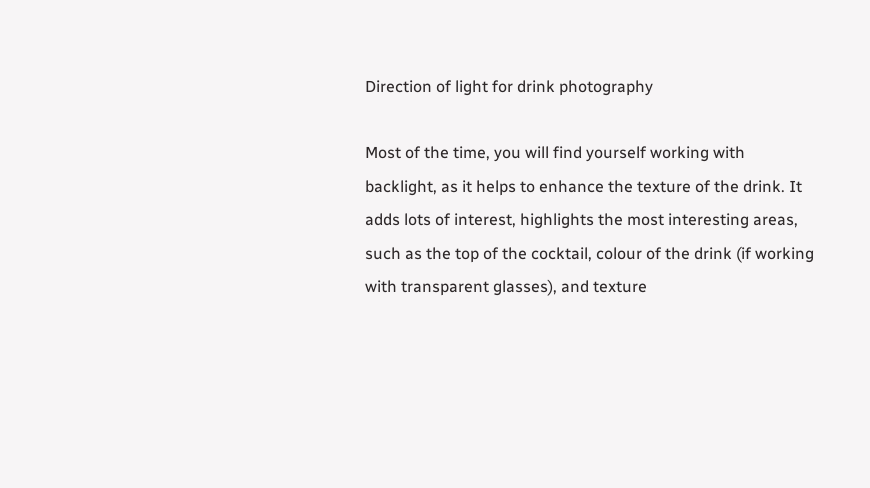Direction of light for drink photography

Most of the time, you will find yourself working with backlight, as it helps to enhance the texture of the drink. It adds lots of interest, highlights the most interesting areas, such as the top of the cocktail, colour of the drink (if working with transparent glasses), and texture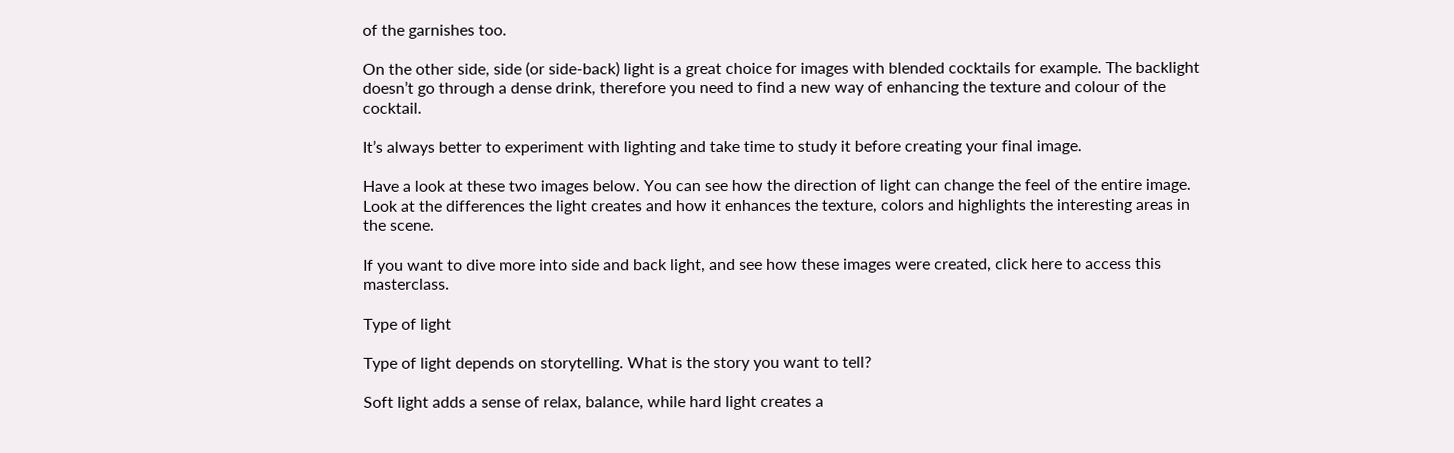of the garnishes too.

On the other side, side (or side-back) light is a great choice for images with blended cocktails for example. The backlight doesn’t go through a dense drink, therefore you need to find a new way of enhancing the texture and colour of the cocktail.

It’s always better to experiment with lighting and take time to study it before creating your final image.

Have a look at these two images below. You can see how the direction of light can change the feel of the entire image. Look at the differences the light creates and how it enhances the texture, colors and highlights the interesting areas in the scene.

If you want to dive more into side and back light, and see how these images were created, click here to access this masterclass.

Type of light

Type of light depends on storytelling. What is the story you want to tell?

Soft light adds a sense of relax, balance, while hard light creates a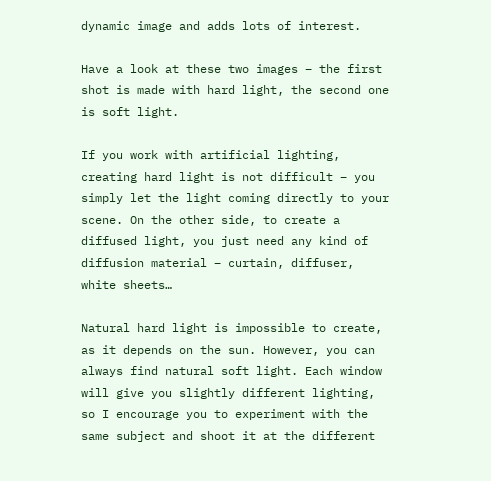dynamic image and adds lots of interest.

Have a look at these two images – the first shot is made with hard light, the second one is soft light.

If you work with artificial lighting, creating hard light is not difficult – you simply let the light coming directly to your scene. On the other side, to create a diffused light, you just need any kind of diffusion material – curtain, diffuser, white sheets…

Natural hard light is impossible to create, as it depends on the sun. However, you can always find natural soft light. Each window will give you slightly different lighting, so I encourage you to experiment with the same subject and shoot it at the different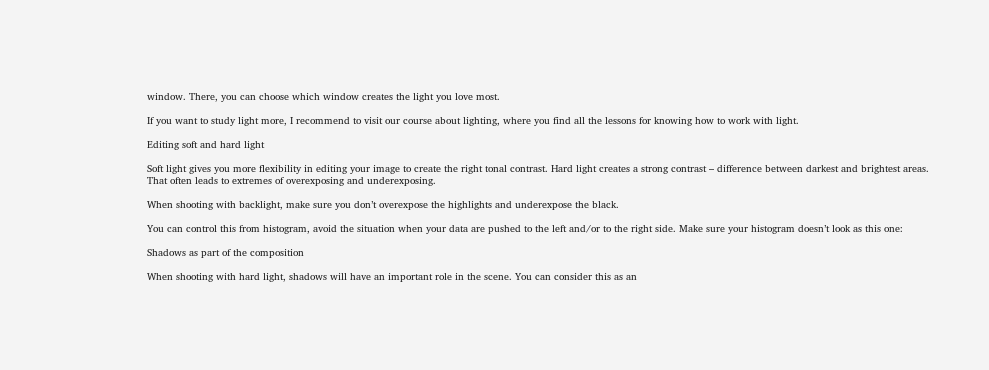window. There, you can choose which window creates the light you love most.

If you want to study light more, I recommend to visit our course about lighting, where you find all the lessons for knowing how to work with light.

Editing soft and hard light

Soft light gives you more flexibility in editing your image to create the right tonal contrast. Hard light creates a strong contrast – difference between darkest and brightest areas. That often leads to extremes of overexposing and underexposing.

When shooting with backlight, make sure you don’t overexpose the highlights and underexpose the black.

You can control this from histogram, avoid the situation when your data are pushed to the left and/or to the right side. Make sure your histogram doesn’t look as this one:

Shadows as part of the composition

When shooting with hard light, shadows will have an important role in the scene. You can consider this as an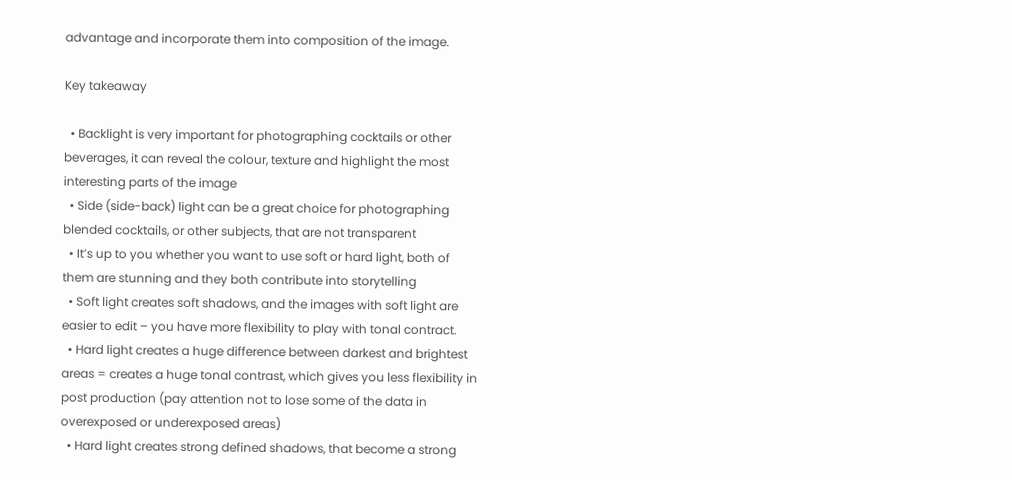advantage and incorporate them into composition of the image.

Key takeaway

  • Backlight is very important for photographing cocktails or other beverages, it can reveal the colour, texture and highlight the most interesting parts of the image
  • Side (side-back) light can be a great choice for photographing blended cocktails, or other subjects, that are not transparent
  • It’s up to you whether you want to use soft or hard light, both of them are stunning and they both contribute into storytelling
  • Soft light creates soft shadows, and the images with soft light are easier to edit – you have more flexibility to play with tonal contract.
  • Hard light creates a huge difference between darkest and brightest areas = creates a huge tonal contrast, which gives you less flexibility in post production (pay attention not to lose some of the data in overexposed or underexposed areas)
  • Hard light creates strong defined shadows, that become a strong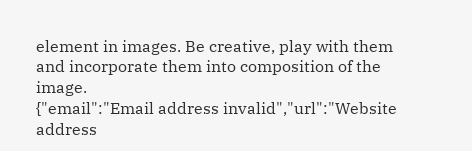element in images. Be creative, play with them and incorporate them into composition of the image.
{"email":"Email address invalid","url":"Website address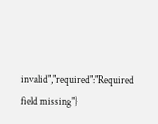invalid","required":"Required field missing"}